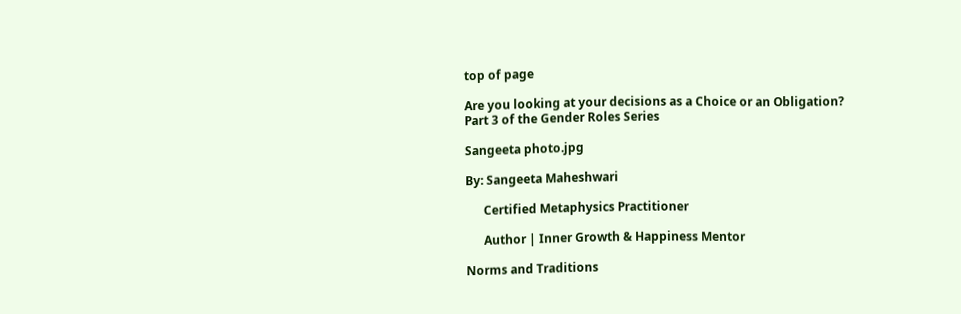top of page

Are you looking at your decisions as a Choice or an Obligation?
Part 3 of the Gender Roles Series

Sangeeta photo.jpg

By: Sangeeta Maheshwari

      Certified Metaphysics Practitioner

      Author | Inner Growth & Happiness Mentor

Norms and Traditions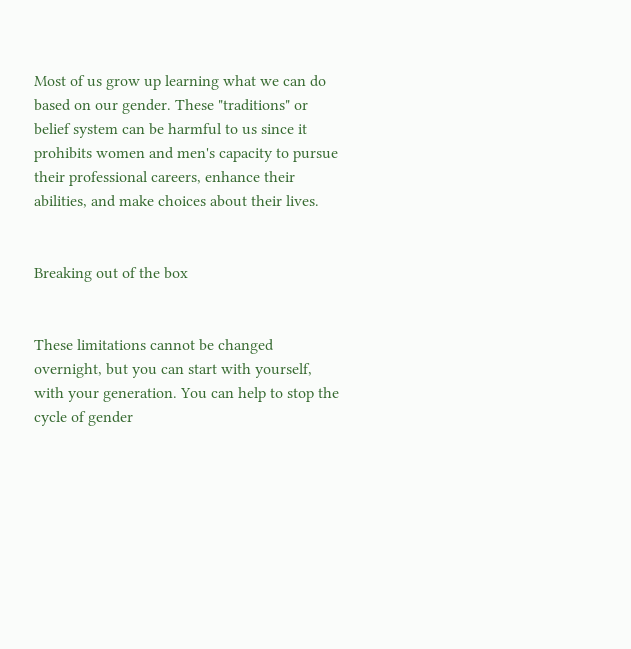Most of us grow up learning what we can do based on our gender. These "traditions" or belief system can be harmful to us since it prohibits women and men's capacity to pursue their professional careers, enhance their abilities, and make choices about their lives.


Breaking out of the box


These limitations cannot be changed overnight, but you can start with yourself, with your generation. You can help to stop the cycle of gender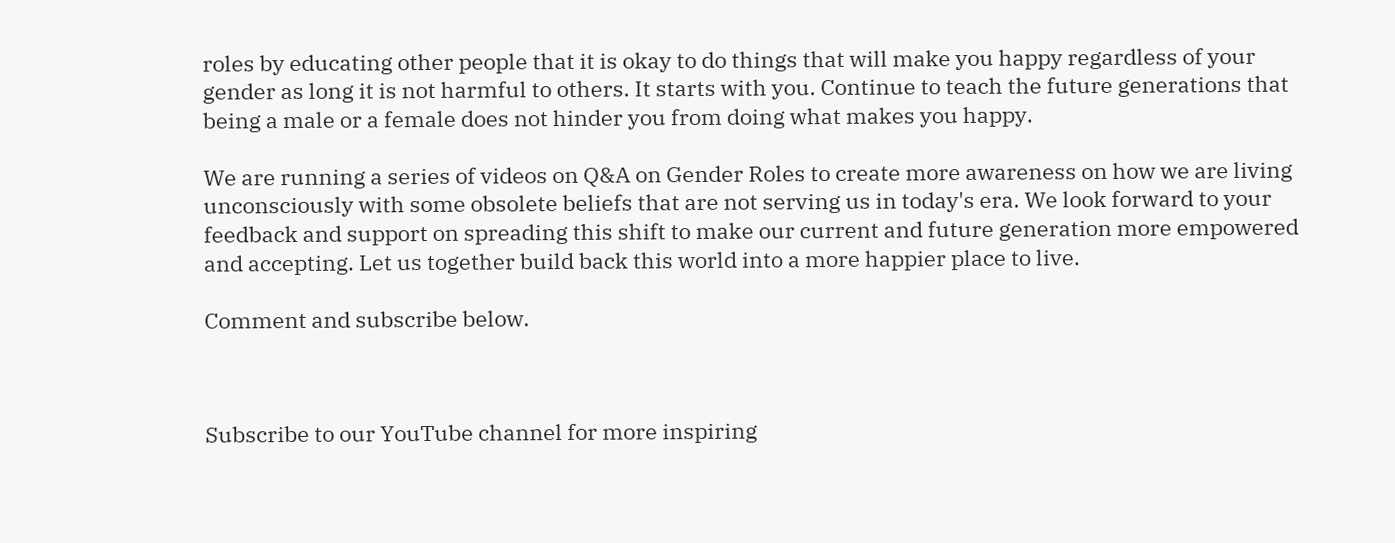roles by educating other people that it is okay to do things that will make you happy regardless of your gender as long it is not harmful to others. It starts with you. Continue to teach the future generations that being a male or a female does not hinder you from doing what makes you happy.

We are running a series of videos on Q&A on Gender Roles to create more awareness on how we are living unconsciously with some obsolete beliefs that are not serving us in today's era. We look forward to your feedback and support on spreading this shift to make our current and future generation more empowered and accepting. Let us together build back this world into a more happier place to live.

Comment and subscribe below.



Subscribe to our YouTube channel for more inspiring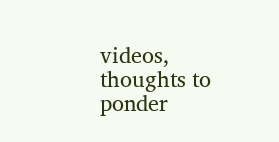videos, thoughts to ponder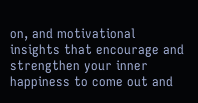on, and motivational insights that encourage and strengthen your inner happiness to come out and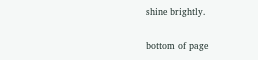shine brightly.

bottom of page